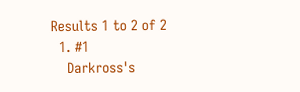Results 1 to 2 of 2
  1. #1
    Darkross's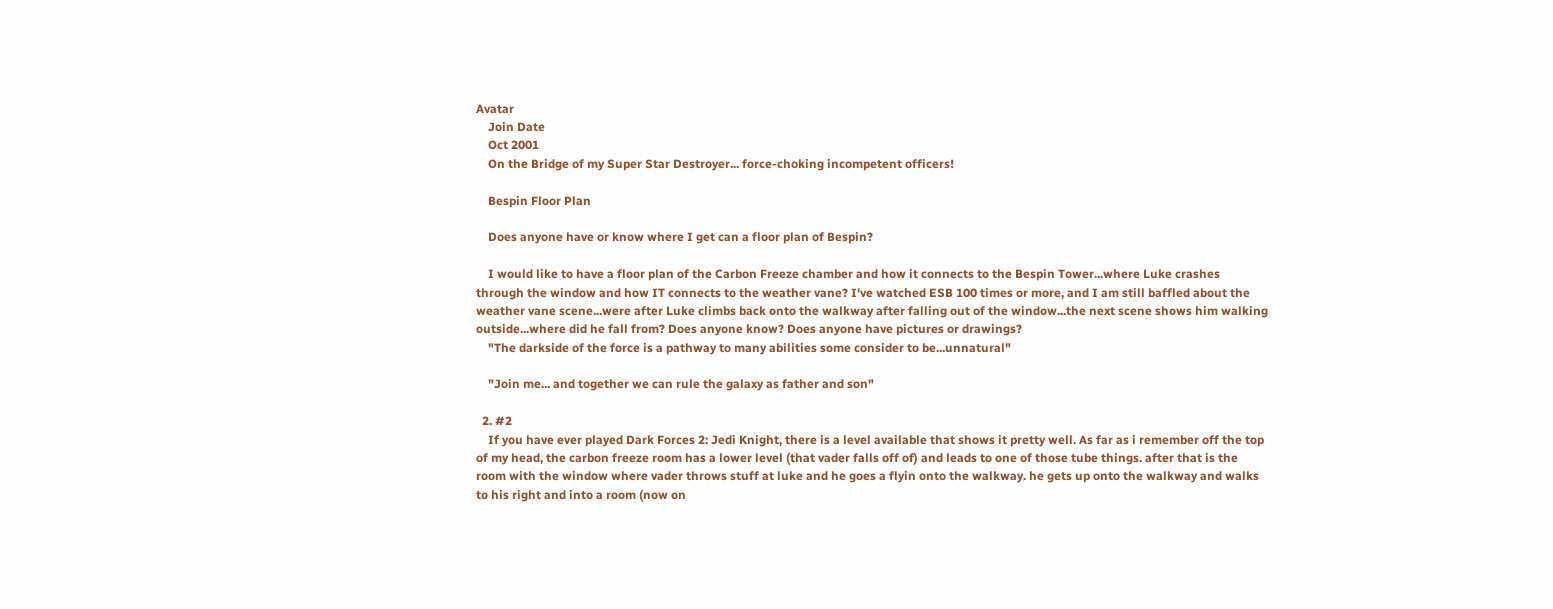Avatar
    Join Date
    Oct 2001
    On the Bridge of my Super Star Destroyer... force-choking incompetent officers!

    Bespin Floor Plan

    Does anyone have or know where I get can a floor plan of Bespin?

    I would like to have a floor plan of the Carbon Freeze chamber and how it connects to the Bespin Tower...where Luke crashes through the window and how IT connects to the weather vane? I've watched ESB 100 times or more, and I am still baffled about the weather vane scene...were after Luke climbs back onto the walkway after falling out of the window...the next scene shows him walking outside...where did he fall from? Does anyone know? Does anyone have pictures or drawings?
    "The darkside of the force is a pathway to many abilities some consider to be...unnatural"

    "Join me... and together we can rule the galaxy as father and son"

  2. #2
    If you have ever played Dark Forces 2: Jedi Knight, there is a level available that shows it pretty well. As far as i remember off the top of my head, the carbon freeze room has a lower level (that vader falls off of) and leads to one of those tube things. after that is the room with the window where vader throws stuff at luke and he goes a flyin onto the walkway. he gets up onto the walkway and walks to his right and into a room (now on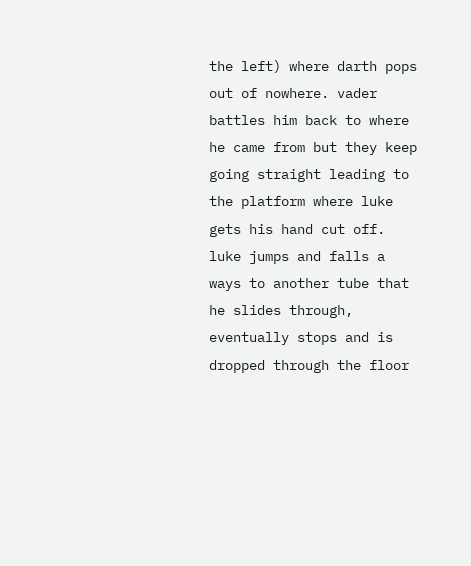the left) where darth pops out of nowhere. vader battles him back to where he came from but they keep going straight leading to the platform where luke gets his hand cut off. luke jumps and falls a ways to another tube that he slides through, eventually stops and is dropped through the floor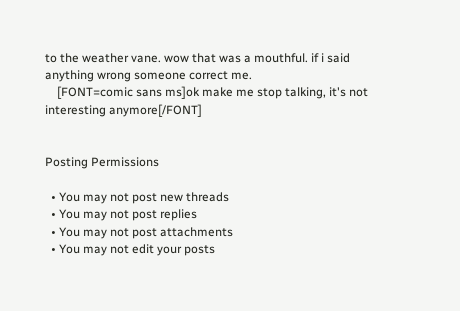to the weather vane. wow that was a mouthful. if i said anything wrong someone correct me.
    [FONT=comic sans ms]ok make me stop talking, it's not interesting anymore[/FONT]


Posting Permissions

  • You may not post new threads
  • You may not post replies
  • You may not post attachments
  • You may not edit your posts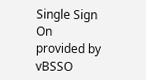Single Sign On provided by vBSSO